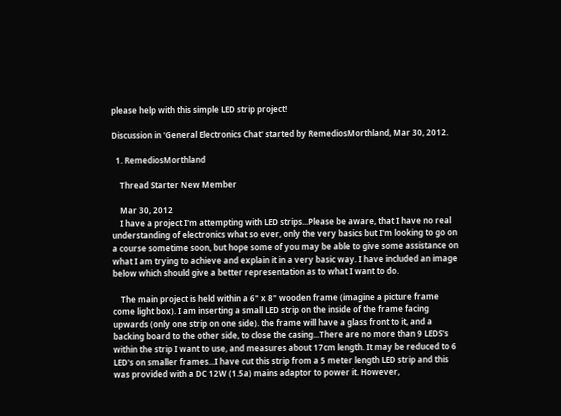please help with this simple LED strip project!

Discussion in 'General Electronics Chat' started by RemediosMorthland, Mar 30, 2012.

  1. RemediosMorthland

    Thread Starter New Member

    Mar 30, 2012
    I have a project I'm attempting with LED strips...Please be aware, that I have no real understanding of electronics what so ever, only the very basics but I'm looking to go on a course sometime soon, but hope some of you may be able to give some assistance on what I am trying to achieve and explain it in a very basic way. I have included an image below which should give a better representation as to what I want to do.

    The main project is held within a 6" x 8" wooden frame (imagine a picture frame come light box). I am inserting a small LED strip on the inside of the frame facing upwards (only one strip on one side). the frame will have a glass front to it, and a backing board to the other side, to close the casing...There are no more than 9 LEDS's within the strip I want to use, and measures about 17cm length. It may be reduced to 6 LED's on smaller frames...I have cut this strip from a 5 meter length LED strip and this was provided with a DC 12W (1.5a) mains adaptor to power it. However,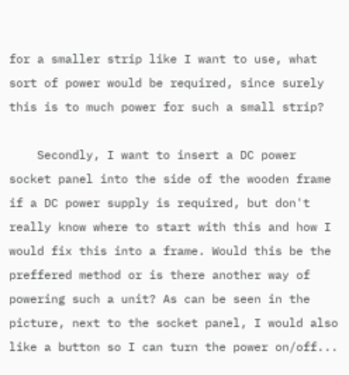for a smaller strip like I want to use, what sort of power would be required, since surely this is to much power for such a small strip?

    Secondly, I want to insert a DC power socket panel into the side of the wooden frame if a DC power supply is required, but don't really know where to start with this and how I would fix this into a frame. Would this be the preffered method or is there another way of powering such a unit? As can be seen in the picture, next to the socket panel, I would also like a button so I can turn the power on/off...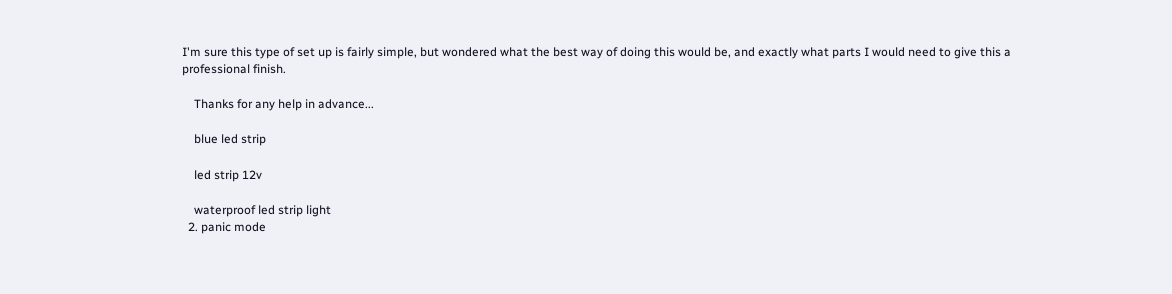I'm sure this type of set up is fairly simple, but wondered what the best way of doing this would be, and exactly what parts I would need to give this a professional finish.

    Thanks for any help in advance...

    blue led strip

    led strip 12v

    waterproof led strip light
  2. panic mode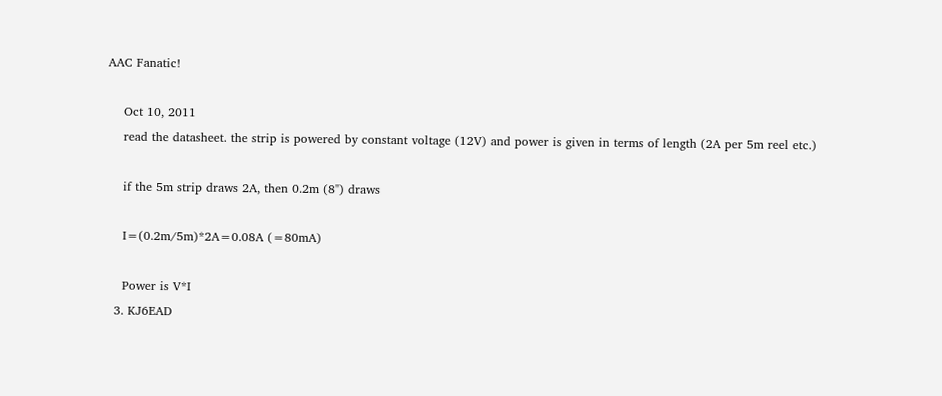AAC Fanatic!

    Oct 10, 2011
    read the datasheet. the strip is powered by constant voltage (12V) and power is given in terms of length (2A per 5m reel etc.)

    if the 5m strip draws 2A, then 0.2m (8") draws

    I=(0.2m/5m)*2A=0.08A (=80mA)

    Power is V*I
  3. KJ6EAD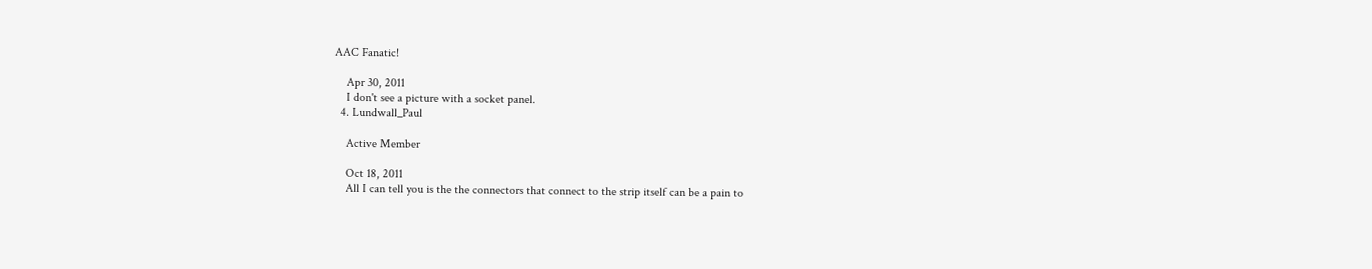AAC Fanatic!

    Apr 30, 2011
    I don't see a picture with a socket panel.
  4. Lundwall_Paul

    Active Member

    Oct 18, 2011
    All I can tell you is the the connectors that connect to the strip itself can be a pain to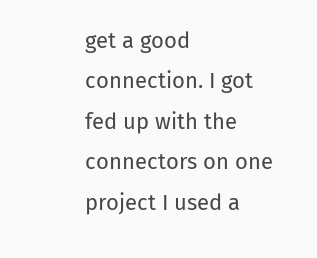get a good connection. I got fed up with the connectors on one project I used a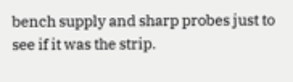bench supply and sharp probes just to see if it was the strip.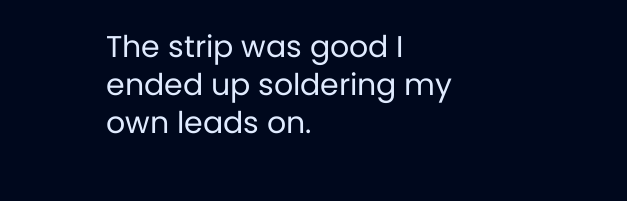The strip was good I ended up soldering my own leads on.